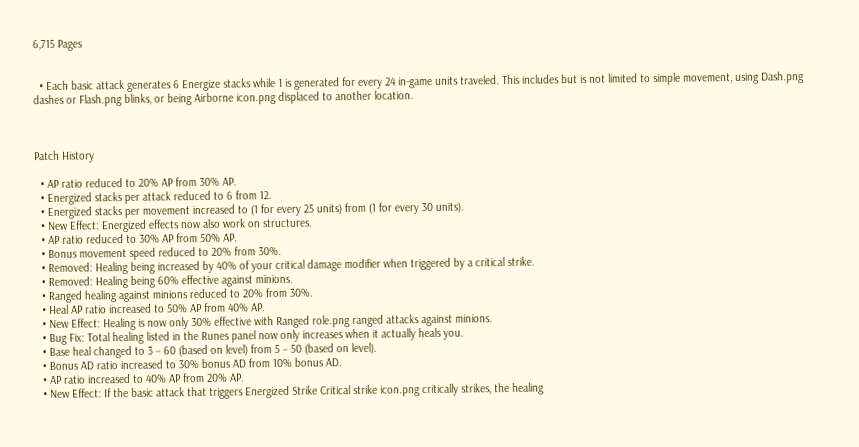6,715 Pages


  • Each basic attack generates 6 Energize stacks while 1 is generated for every 24 in-game units traveled. This includes but is not limited to simple movement, using Dash.png dashes or Flash.png blinks, or being Airborne icon.png displaced to another location.



Patch History

  • AP ratio reduced to 20% AP from 30% AP.
  • Energized stacks per attack reduced to 6 from 12.
  • Energized stacks per movement increased to (1 for every 25 units) from (1 for every 30 units).
  • New Effect: Energized effects now also work on structures.
  • AP ratio reduced to 30% AP from 50% AP.
  • Bonus movement speed reduced to 20% from 30%.
  • Removed: Healing being increased by 40% of your critical damage modifier when triggered by a critical strike.
  • Removed: Healing being 60% effective against minions.
  • Ranged healing against minions reduced to 20% from 30%.
  • Heal AP ratio increased to 50% AP from 40% AP.
  • New Effect: Healing is now only 30% effective with Ranged role.png ranged attacks against minions.
  • Bug Fix: Total healing listed in the Runes panel now only increases when it actually heals you.
  • Base heal changed to 3 − 60 (based on level) from 5 − 50 (based on level).
  • Bonus AD ratio increased to 30% bonus AD from 10% bonus AD.
  • AP ratio increased to 40% AP from 20% AP.
  • New Effect: If the basic attack that triggers Energized Strike Critical strike icon.png critically strikes, the healing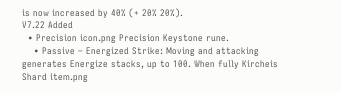is now increased by 40% (+ 20% 20%).
V7.22 Added
  • Precision icon.png Precision Keystone rune.
    • Passive – Energized Strike: Moving and attacking generates Energize stacks, up to 100. When fully Kircheis Shard item.png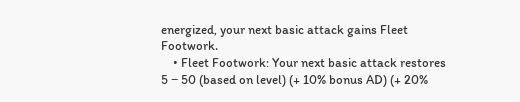energized, your next basic attack gains Fleet Footwork.
    • Fleet Footwork: Your next basic attack restores 5 − 50 (based on level) (+ 10% bonus AD) (+ 20%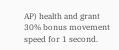AP) health and grant 30% bonus movement speed for 1 second.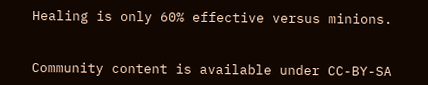Healing is only 60% effective versus minions.


Community content is available under CC-BY-SA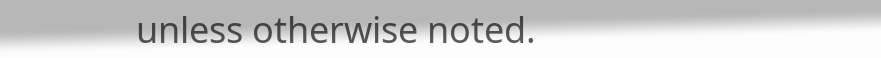unless otherwise noted.